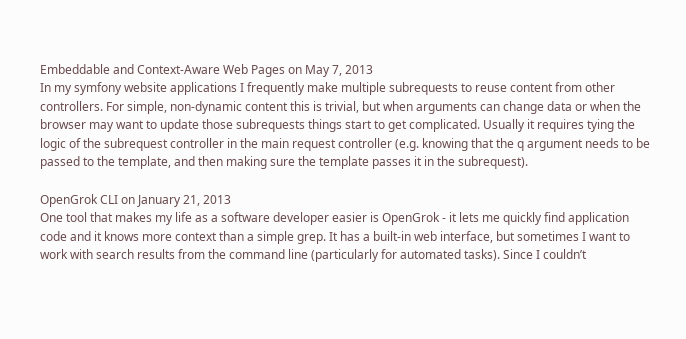Embeddable and Context-Aware Web Pages on May 7, 2013
In my symfony website applications I frequently make multiple subrequests to reuse content from other controllers. For simple, non-dynamic content this is trivial, but when arguments can change data or when the browser may want to update those subrequests things start to get complicated. Usually it requires tying the logic of the subrequest controller in the main request controller (e.g. knowing that the q argument needs to be passed to the template, and then making sure the template passes it in the subrequest).

OpenGrok CLI on January 21, 2013
One tool that makes my life as a software developer easier is OpenGrok - it lets me quickly find application code and it knows more context than a simple grep. It has a built-in web interface, but sometimes I want to work with search results from the command line (particularly for automated tasks). Since I couldn’t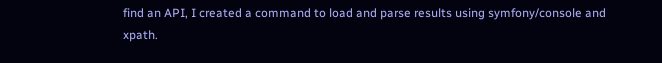find an API, I created a command to load and parse results using symfony/console and xpath.